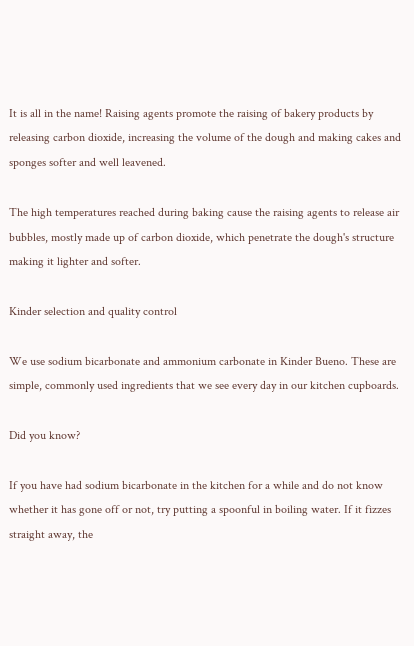It is all in the name! Raising agents promote the raising of bakery products by releasing carbon dioxide, increasing the volume of the dough and making cakes and sponges softer and well leavened.

The high temperatures reached during baking cause the raising agents to release air bubbles, mostly made up of carbon dioxide, which penetrate the dough's structure making it lighter and softer.

Kinder selection and quality control

We use sodium bicarbonate and ammonium carbonate in Kinder Bueno. These are simple, commonly used ingredients that we see every day in our kitchen cupboards.

Did you know?

If you have had sodium bicarbonate in the kitchen for a while and do not know whether it has gone off or not, try putting a spoonful in boiling water. If it fizzes straight away, the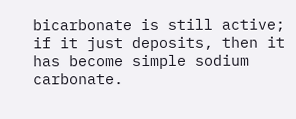bicarbonate is still active; if it just deposits, then it has become simple sodium carbonate.